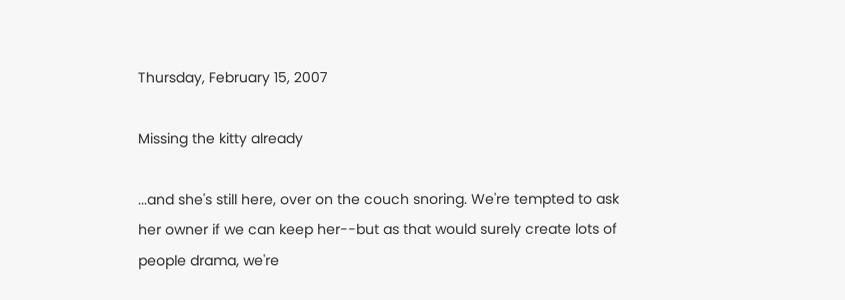Thursday, February 15, 2007

Missing the kitty already

...and she's still here, over on the couch snoring. We're tempted to ask her owner if we can keep her--but as that would surely create lots of people drama, we're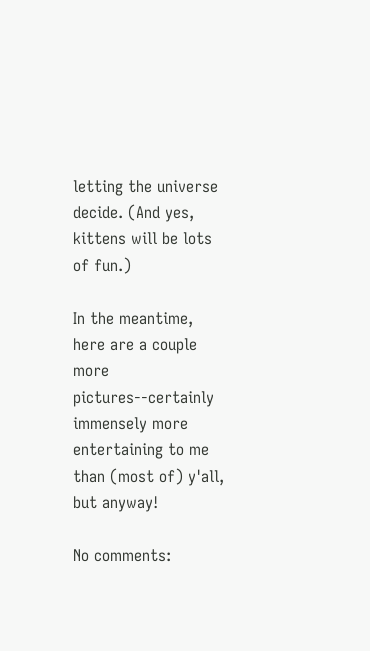letting the universe decide. (And yes, kittens will be lots of fun.)

In the meantime, here are a couple more pictures--certainly immensely more entertaining to me than (most of) y'all, but anyway!

No comments: